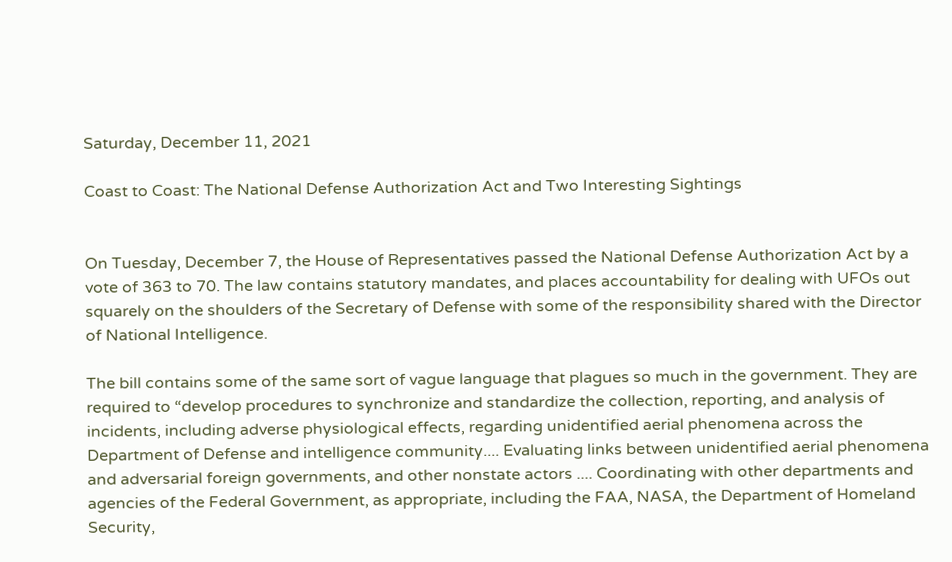Saturday, December 11, 2021

Coast to Coast: The National Defense Authorization Act and Two Interesting Sightings


On Tuesday, December 7, the House of Representatives passed the National Defense Authorization Act by a vote of 363 to 70. The law contains statutory mandates, and places accountability for dealing with UFOs out squarely on the shoulders of the Secretary of Defense with some of the responsibility shared with the Director of National Intelligence.

The bill contains some of the same sort of vague language that plagues so much in the government. They are required to “develop procedures to synchronize and standardize the collection, reporting, and analysis of incidents, including adverse physiological effects, regarding unidentified aerial phenomena across the Department of Defense and intelligence community.... Evaluating links between unidentified aerial phenomena and adversarial foreign governments, and other nonstate actors .... Coordinating with other departments and agencies of the Federal Government, as appropriate, including the FAA, NASA, the Department of Homeland Security,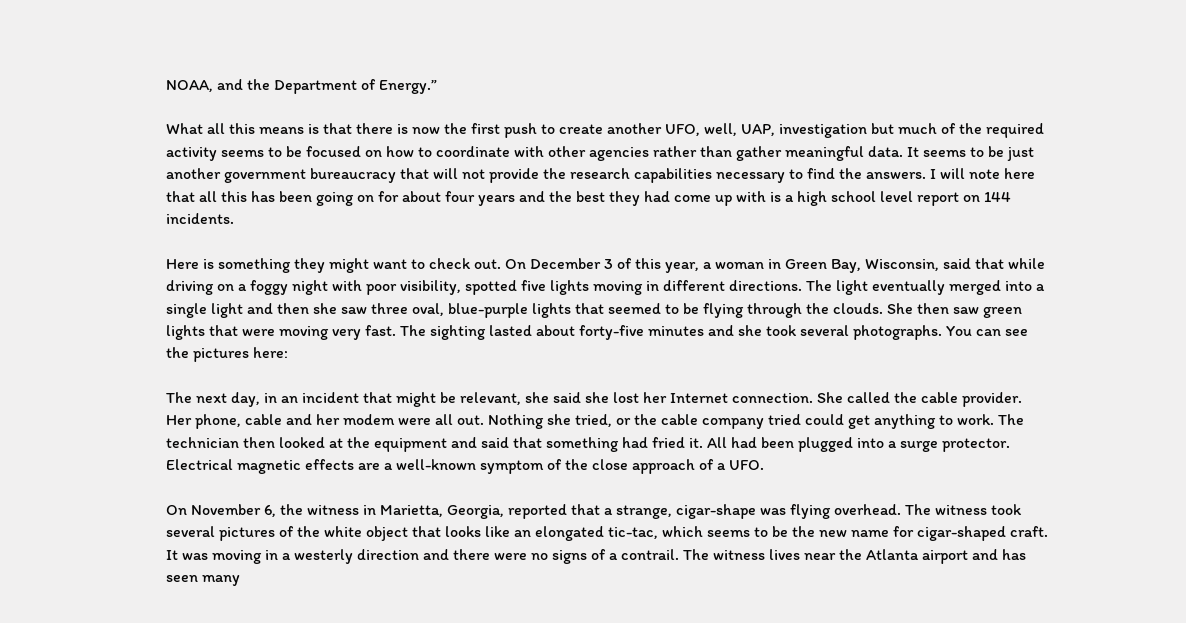NOAA, and the Department of Energy.”

What all this means is that there is now the first push to create another UFO, well, UAP, investigation but much of the required activity seems to be focused on how to coordinate with other agencies rather than gather meaningful data. It seems to be just another government bureaucracy that will not provide the research capabilities necessary to find the answers. I will note here that all this has been going on for about four years and the best they had come up with is a high school level report on 144 incidents.

Here is something they might want to check out. On December 3 of this year, a woman in Green Bay, Wisconsin, said that while driving on a foggy night with poor visibility, spotted five lights moving in different directions. The light eventually merged into a single light and then she saw three oval, blue-purple lights that seemed to be flying through the clouds. She then saw green lights that were moving very fast. The sighting lasted about forty-five minutes and she took several photographs. You can see the pictures here:

The next day, in an incident that might be relevant, she said she lost her Internet connection. She called the cable provider. Her phone, cable and her modem were all out. Nothing she tried, or the cable company tried could get anything to work. The technician then looked at the equipment and said that something had fried it. All had been plugged into a surge protector. Electrical magnetic effects are a well-known symptom of the close approach of a UFO.

On November 6, the witness in Marietta, Georgia, reported that a strange, cigar-shape was flying overhead. The witness took several pictures of the white object that looks like an elongated tic-tac, which seems to be the new name for cigar-shaped craft. It was moving in a westerly direction and there were no signs of a contrail. The witness lives near the Atlanta airport and has seen many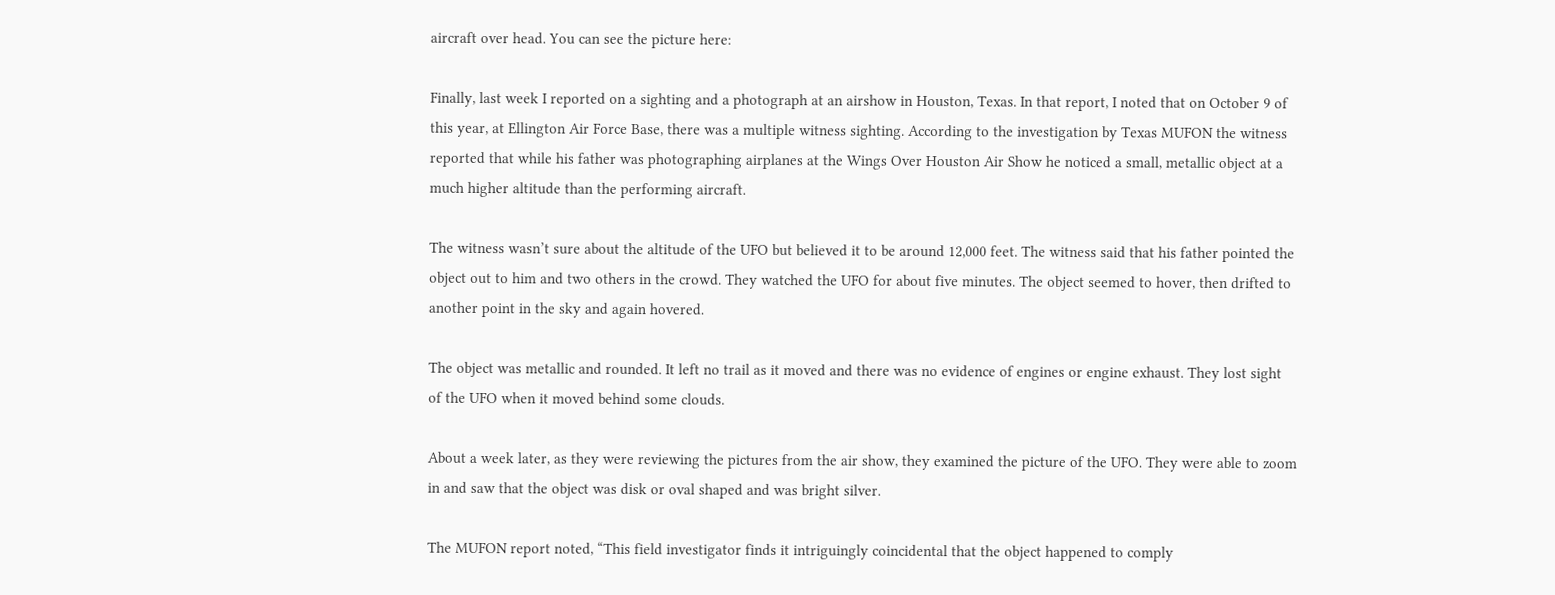aircraft over head. You can see the picture here:

Finally, last week I reported on a sighting and a photograph at an airshow in Houston, Texas. In that report, I noted that on October 9 of this year, at Ellington Air Force Base, there was a multiple witness sighting. According to the investigation by Texas MUFON the witness reported that while his father was photographing airplanes at the Wings Over Houston Air Show he noticed a small, metallic object at a much higher altitude than the performing aircraft.

The witness wasn’t sure about the altitude of the UFO but believed it to be around 12,000 feet. The witness said that his father pointed the object out to him and two others in the crowd. They watched the UFO for about five minutes. The object seemed to hover, then drifted to another point in the sky and again hovered.

The object was metallic and rounded. It left no trail as it moved and there was no evidence of engines or engine exhaust. They lost sight of the UFO when it moved behind some clouds.

About a week later, as they were reviewing the pictures from the air show, they examined the picture of the UFO. They were able to zoom in and saw that the object was disk or oval shaped and was bright silver.

The MUFON report noted, “This field investigator finds it intriguingly coincidental that the object happened to comply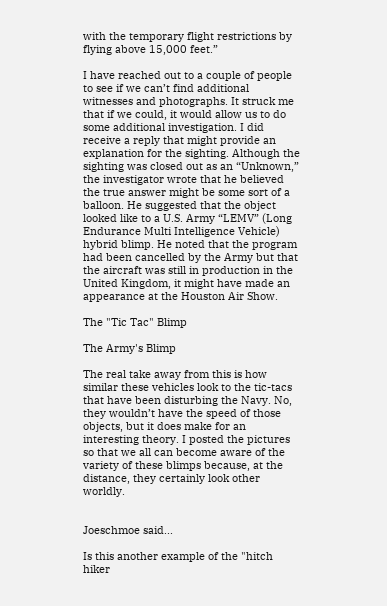with the temporary flight restrictions by flying above 15,000 feet.”

I have reached out to a couple of people to see if we can’t find additional witnesses and photographs. It struck me that if we could, it would allow us to do some additional investigation. I did receive a reply that might provide an explanation for the sighting. Although the sighting was closed out as an “Unknown,” the investigator wrote that he believed the true answer might be some sort of a balloon. He suggested that the object looked like to a U.S. Army “LEMV” (Long Endurance Multi Intelligence Vehicle) hybrid blimp. He noted that the program had been cancelled by the Army but that the aircraft was still in production in the United Kingdom, it might have made an appearance at the Houston Air Show.

The "Tic Tac" Blimp

The Army's Blimp

The real take away from this is how similar these vehicles look to the tic-tacs that have been disturbing the Navy. No, they wouldn’t have the speed of those objects, but it does make for an interesting theory. I posted the pictures so that we all can become aware of the variety of these blimps because, at the distance, they certainly look other worldly.


Joeschmoe said...

Is this another example of the "hitch hiker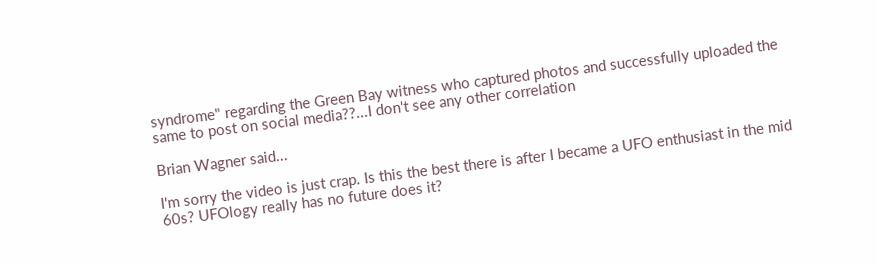syndrome" regarding the Green Bay witness who captured photos and successfully uploaded the same to post on social media??...I don't see any other correlation

Brian Wagner said...

I'm sorry the video is just crap. Is this the best there is after I became a UFO enthusiast in the mid 60s? UFOlogy really has no future does it?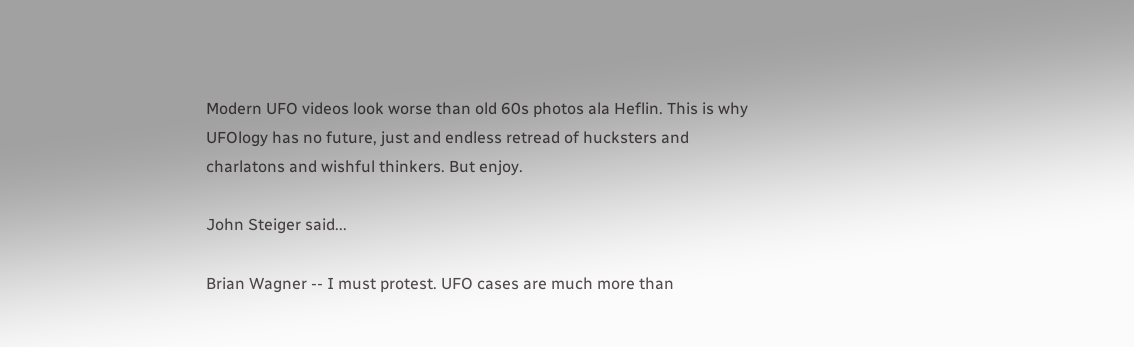Modern UFO videos look worse than old 60s photos ala Heflin. This is why UFOlogy has no future, just and endless retread of hucksters and charlatons and wishful thinkers. But enjoy.

John Steiger said...

Brian Wagner -- I must protest. UFO cases are much more than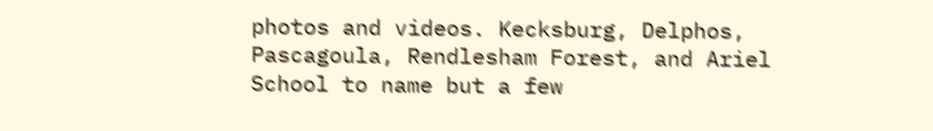photos and videos. Kecksburg, Delphos, Pascagoula, Rendlesham Forest, and Ariel School to name but a few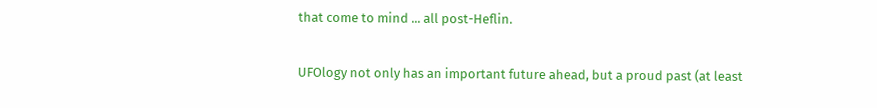that come to mind ... all post-Heflin.

UFOlogy not only has an important future ahead, but a proud past (at least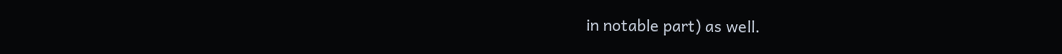in notable part) as well.